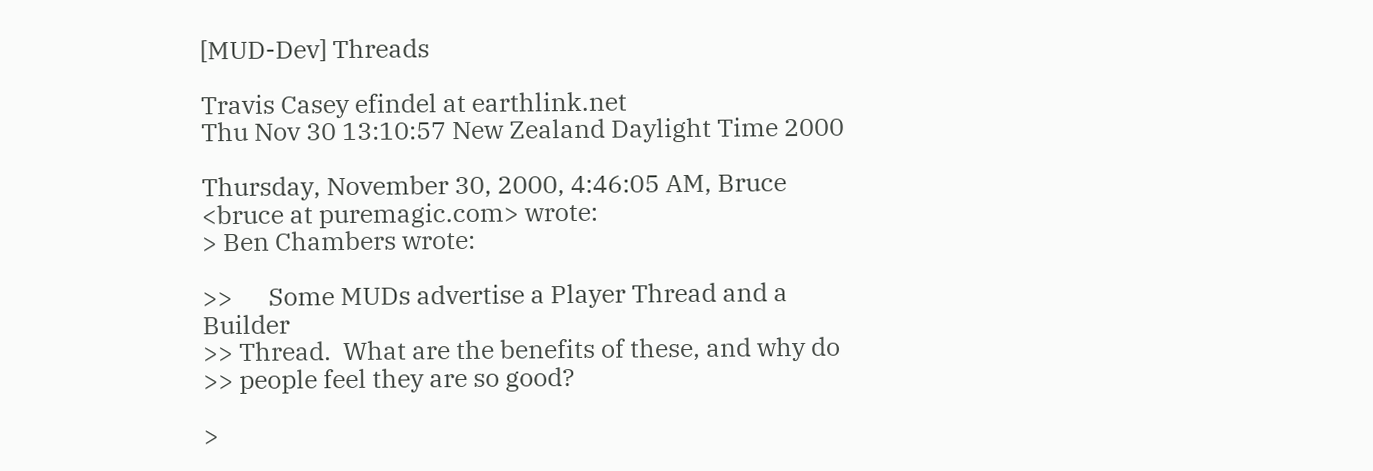[MUD-Dev] Threads

Travis Casey efindel at earthlink.net
Thu Nov 30 13:10:57 New Zealand Daylight Time 2000

Thursday, November 30, 2000, 4:46:05 AM, Bruce <bruce at puremagic.com> wrote:
> Ben Chambers wrote:

>>      Some MUDs advertise a Player Thread and a Builder
>> Thread.  What are the benefits of these, and why do
>> people feel they are so good?

>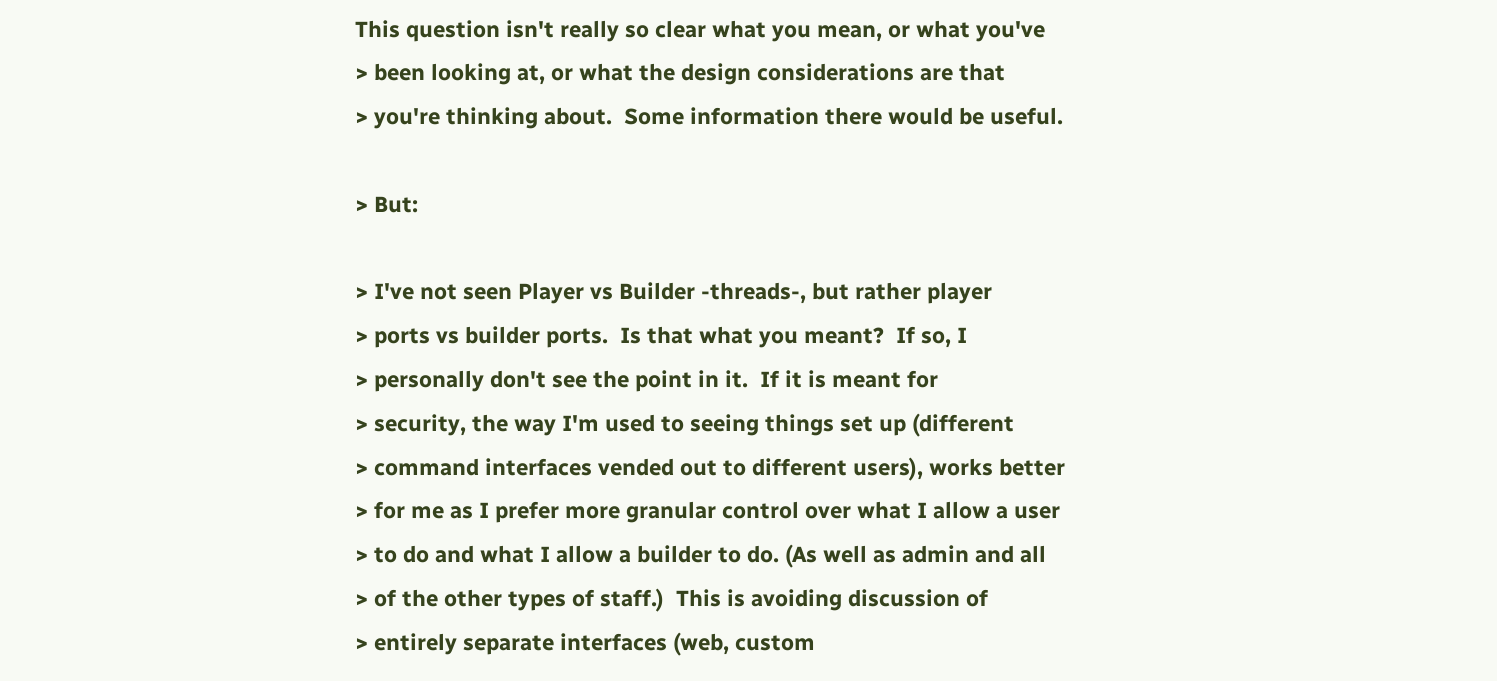This question isn't really so clear what you mean, or what you've
> been looking at, or what the design considerations are that
> you're thinking about.  Some information there would be useful.

> But:

> I've not seen Player vs Builder -threads-, but rather player
> ports vs builder ports.  Is that what you meant?  If so, I
> personally don't see the point in it.  If it is meant for
> security, the way I'm used to seeing things set up (different
> command interfaces vended out to different users), works better
> for me as I prefer more granular control over what I allow a user
> to do and what I allow a builder to do. (As well as admin and all
> of the other types of staff.)  This is avoiding discussion of
> entirely separate interfaces (web, custom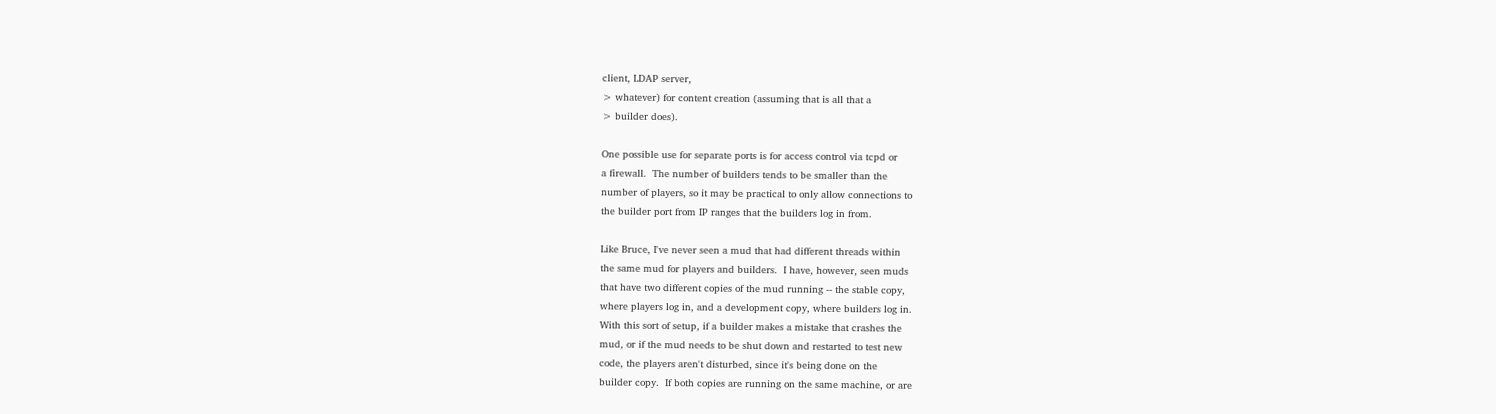client, LDAP server,
> whatever) for content creation (assuming that is all that a
> builder does).

One possible use for separate ports is for access control via tcpd or
a firewall.  The number of builders tends to be smaller than the
number of players, so it may be practical to only allow connections to
the builder port from IP ranges that the builders log in from.

Like Bruce, I've never seen a mud that had different threads within
the same mud for players and builders.  I have, however, seen muds
that have two different copies of the mud running -- the stable copy,
where players log in, and a development copy, where builders log in.
With this sort of setup, if a builder makes a mistake that crashes the
mud, or if the mud needs to be shut down and restarted to test new
code, the players aren't disturbed, since it's being done on the
builder copy.  If both copies are running on the same machine, or are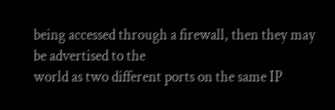being accessed through a firewall, then they may be advertised to the
world as two different ports on the same IP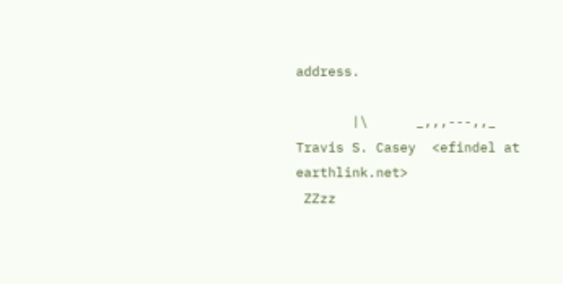address.

       |\      _,,,---,,_    Travis S. Casey  <efindel at earthlink.net>
 ZZzz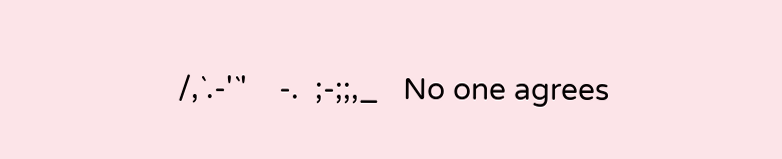/,`.-'`'    -.  ;-;;,_   No one agrees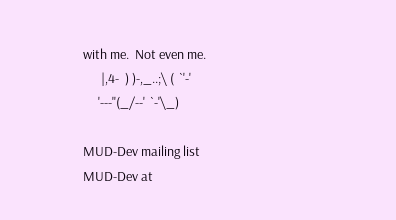with me.  Not even me.
      |,4-  ) )-,_..;\ (  `'-'
     '---''(_/--'  `-'\_)

MUD-Dev mailing list
MUD-Dev at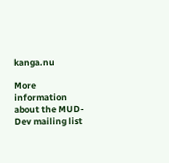kanga.nu

More information about the MUD-Dev mailing list